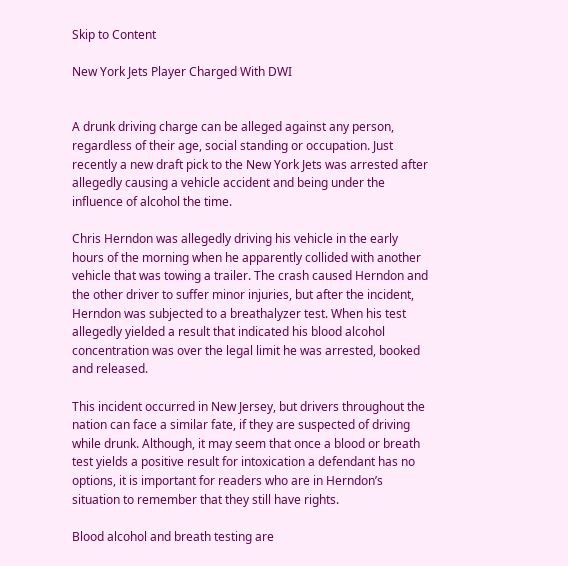Skip to Content

New York Jets Player Charged With DWI


A drunk driving charge can be alleged against any person, regardless of their age, social standing or occupation. Just recently a new draft pick to the New York Jets was arrested after allegedly causing a vehicle accident and being under the influence of alcohol the time.

Chris Herndon was allegedly driving his vehicle in the early hours of the morning when he apparently collided with another vehicle that was towing a trailer. The crash caused Herndon and the other driver to suffer minor injuries, but after the incident, Herndon was subjected to a breathalyzer test. When his test allegedly yielded a result that indicated his blood alcohol concentration was over the legal limit he was arrested, booked and released.

This incident occurred in New Jersey, but drivers throughout the nation can face a similar fate, if they are suspected of driving while drunk. Although, it may seem that once a blood or breath test yields a positive result for intoxication a defendant has no options, it is important for readers who are in Herndon’s situation to remember that they still have rights.

Blood alcohol and breath testing are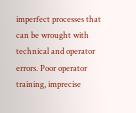imperfect processes that can be wrought with technical and operator errors. Poor operator training, imprecise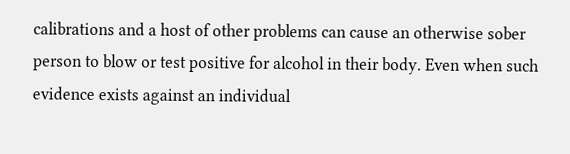calibrations and a host of other problems can cause an otherwise sober person to blow or test positive for alcohol in their body. Even when such evidence exists against an individual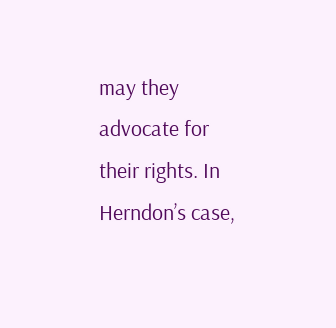may they advocate for their rights. In Herndon’s case,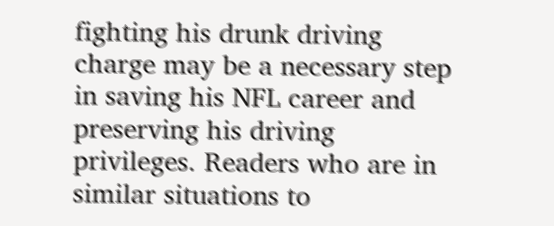fighting his drunk driving charge may be a necessary step in saving his NFL career and preserving his driving privileges. Readers who are in similar situations to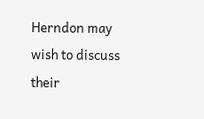Herndon may wish to discuss their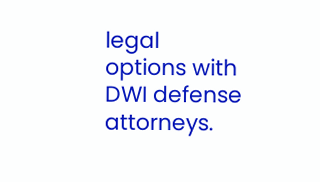legal options with DWI defense attorneys.